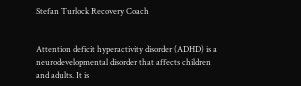Stefan Turlock Recovery Coach


Attention deficit hyperactivity disorder (ADHD) is a neurodevelopmental disorder that affects children and adults. It is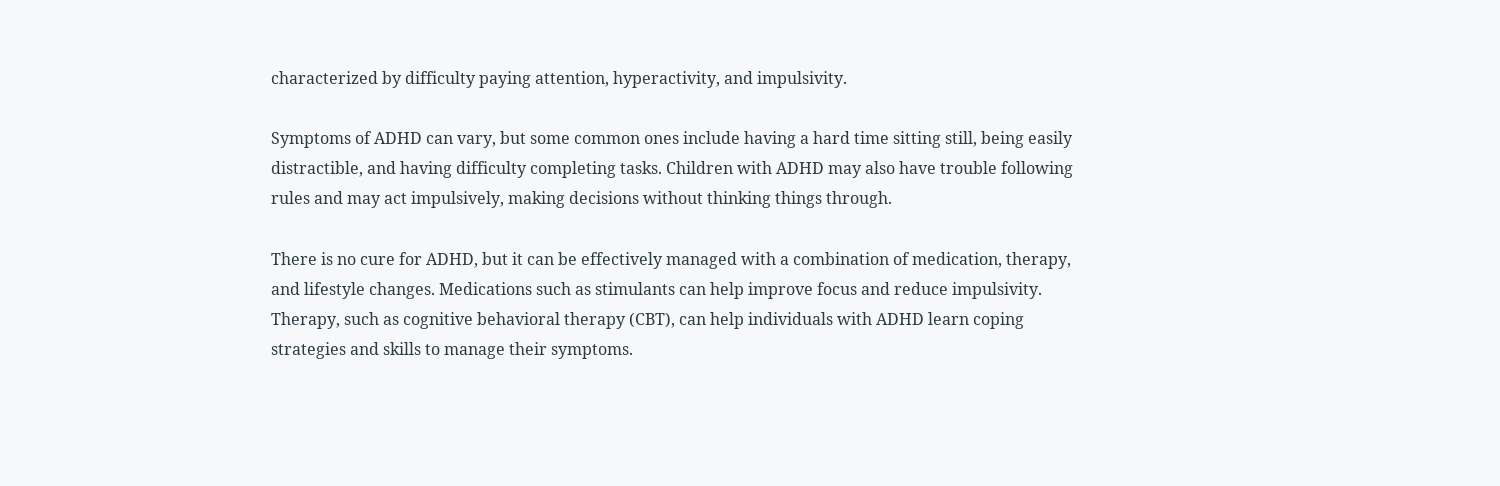characterized by difficulty paying attention, hyperactivity, and impulsivity.

Symptoms of ADHD can vary, but some common ones include having a hard time sitting still, being easily distractible, and having difficulty completing tasks. Children with ADHD may also have trouble following rules and may act impulsively, making decisions without thinking things through.

There is no cure for ADHD, but it can be effectively managed with a combination of medication, therapy, and lifestyle changes. Medications such as stimulants can help improve focus and reduce impulsivity. Therapy, such as cognitive behavioral therapy (CBT), can help individuals with ADHD learn coping strategies and skills to manage their symptoms.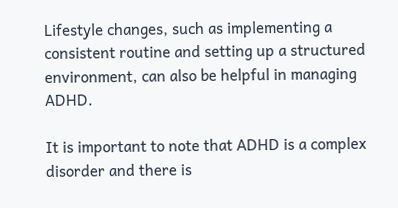Lifestyle changes, such as implementing a consistent routine and setting up a structured environment, can also be helpful in managing ADHD.

It is important to note that ADHD is a complex disorder and there is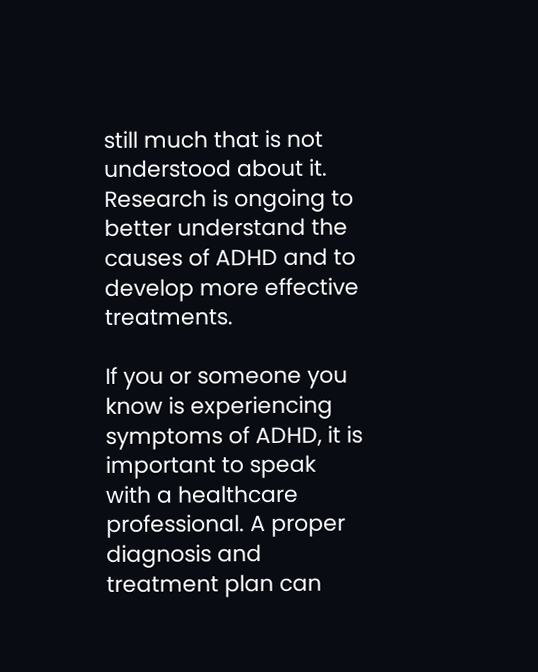still much that is not understood about it. Research is ongoing to better understand the causes of ADHD and to develop more effective treatments.

If you or someone you know is experiencing symptoms of ADHD, it is important to speak with a healthcare professional. A proper diagnosis and treatment plan can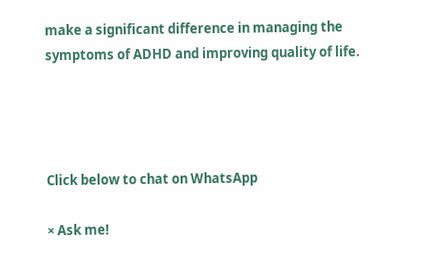make a significant difference in managing the symptoms of ADHD and improving quality of life.




Click below to chat on WhatsApp

× Ask me!